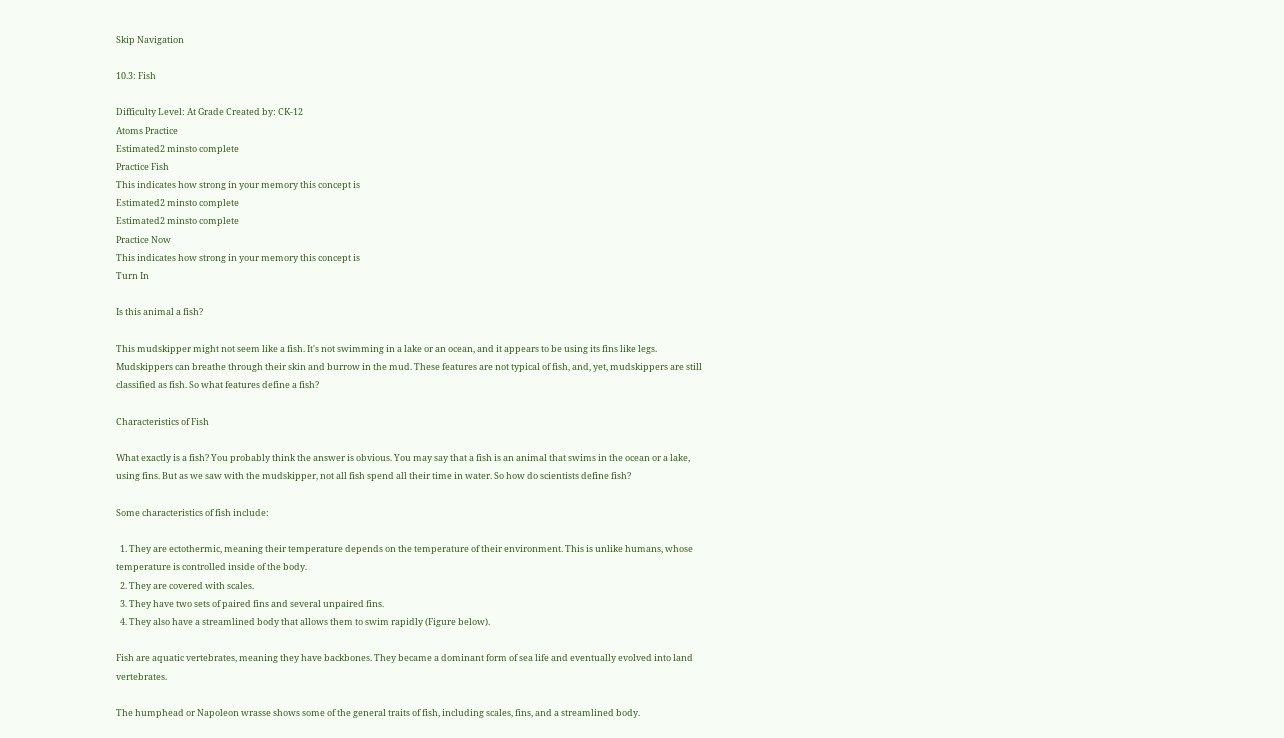Skip Navigation

10.3: Fish

Difficulty Level: At Grade Created by: CK-12
Atoms Practice
Estimated2 minsto complete
Practice Fish
This indicates how strong in your memory this concept is
Estimated2 minsto complete
Estimated2 minsto complete
Practice Now
This indicates how strong in your memory this concept is
Turn In

Is this animal a fish?

This mudskipper might not seem like a fish. It's not swimming in a lake or an ocean, and it appears to be using its fins like legs. Mudskippers can breathe through their skin and burrow in the mud. These features are not typical of fish, and, yet, mudskippers are still classified as fish. So what features define a fish?

Characteristics of Fish

What exactly is a fish? You probably think the answer is obvious. You may say that a fish is an animal that swims in the ocean or a lake, using fins. But as we saw with the mudskipper, not all fish spend all their time in water. So how do scientists define fish?

Some characteristics of fish include:

  1. They are ectothermic, meaning their temperature depends on the temperature of their environment. This is unlike humans, whose temperature is controlled inside of the body.
  2. They are covered with scales.
  3. They have two sets of paired fins and several unpaired fins.
  4. They also have a streamlined body that allows them to swim rapidly (Figure below).

Fish are aquatic vertebrates, meaning they have backbones. They became a dominant form of sea life and eventually evolved into land vertebrates.

The humphead or Napoleon wrasse shows some of the general traits of fish, including scales, fins, and a streamlined body.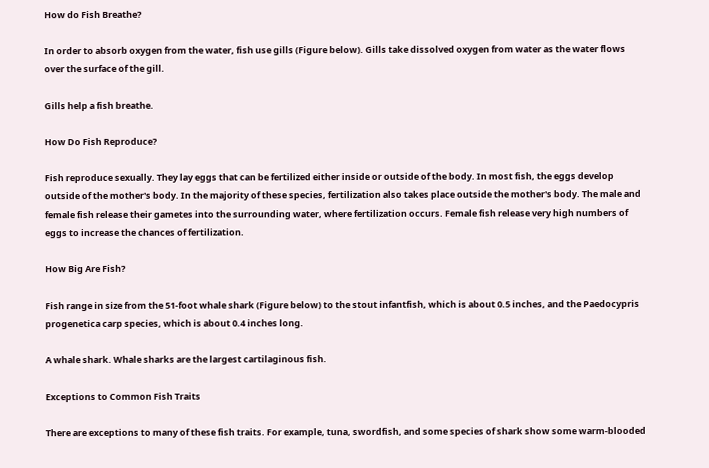How do Fish Breathe?

In order to absorb oxygen from the water, fish use gills (Figure below). Gills take dissolved oxygen from water as the water flows over the surface of the gill.

Gills help a fish breathe.

How Do Fish Reproduce?

Fish reproduce sexually. They lay eggs that can be fertilized either inside or outside of the body. In most fish, the eggs develop outside of the mother's body. In the majority of these species, fertilization also takes place outside the mother's body. The male and female fish release their gametes into the surrounding water, where fertilization occurs. Female fish release very high numbers of eggs to increase the chances of fertilization.

How Big Are Fish?

Fish range in size from the 51-foot whale shark (Figure below) to the stout infantfish, which is about 0.5 inches, and the Paedocypris progenetica carp species, which is about 0.4 inches long.

A whale shark. Whale sharks are the largest cartilaginous fish.

Exceptions to Common Fish Traits

There are exceptions to many of these fish traits. For example, tuna, swordfish, and some species of shark show some warm-blooded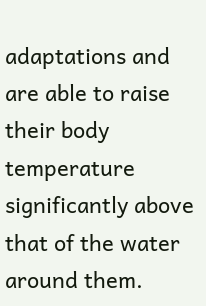adaptations and are able to raise their body temperature significantly above that of the water around them.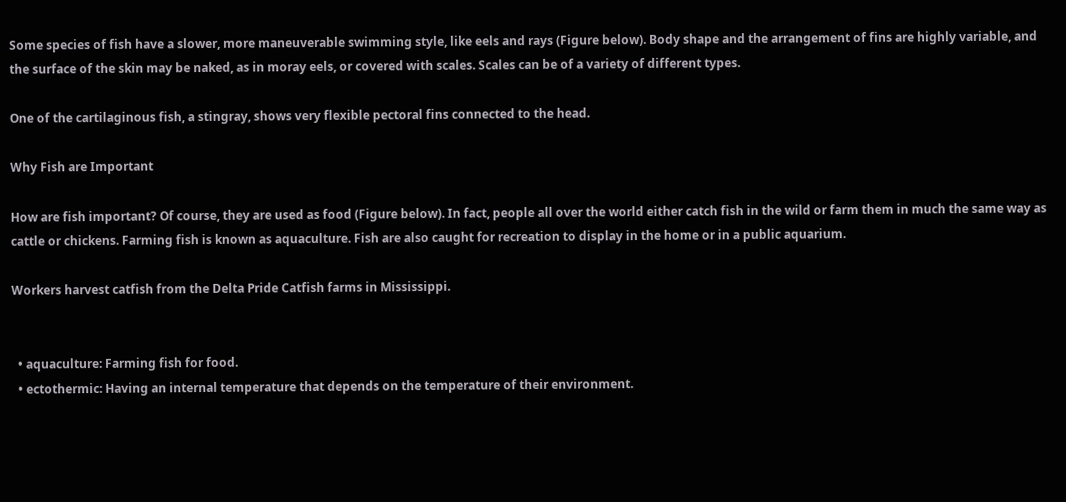Some species of fish have a slower, more maneuverable swimming style, like eels and rays (Figure below). Body shape and the arrangement of fins are highly variable, and the surface of the skin may be naked, as in moray eels, or covered with scales. Scales can be of a variety of different types.

One of the cartilaginous fish, a stingray, shows very flexible pectoral fins connected to the head.

Why Fish are Important

How are fish important? Of course, they are used as food (Figure below). In fact, people all over the world either catch fish in the wild or farm them in much the same way as cattle or chickens. Farming fish is known as aquaculture. Fish are also caught for recreation to display in the home or in a public aquarium.

Workers harvest catfish from the Delta Pride Catfish farms in Mississippi.


  • aquaculture: Farming fish for food.
  • ectothermic: Having an internal temperature that depends on the temperature of their environment.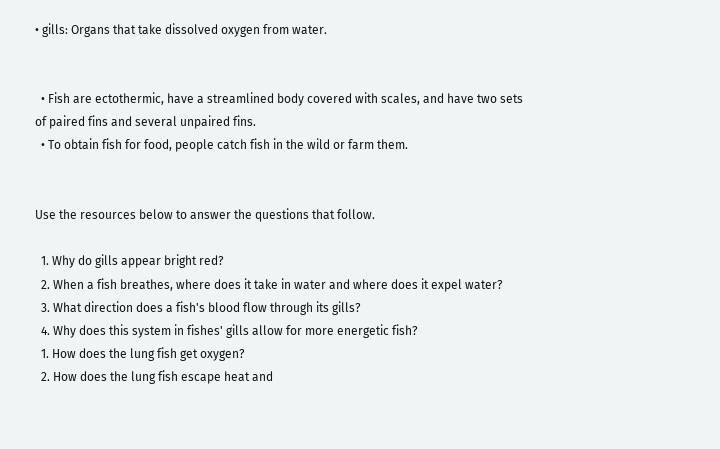• gills: Organs that take dissolved oxygen from water.


  • Fish are ectothermic, have a streamlined body covered with scales, and have two sets of paired fins and several unpaired fins.
  • To obtain fish for food, people catch fish in the wild or farm them.


Use the resources below to answer the questions that follow.

  1. Why do gills appear bright red?
  2. When a fish breathes, where does it take in water and where does it expel water?
  3. What direction does a fish's blood flow through its gills?
  4. Why does this system in fishes' gills allow for more energetic fish?
  1. How does the lung fish get oxygen?
  2. How does the lung fish escape heat and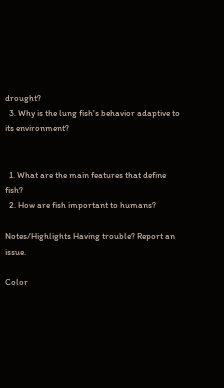drought?
  3. Why is the lung fish's behavior adaptive to its environment?


  1. What are the main features that define fish?
  2. How are fish important to humans?

Notes/Highlights Having trouble? Report an issue.

Color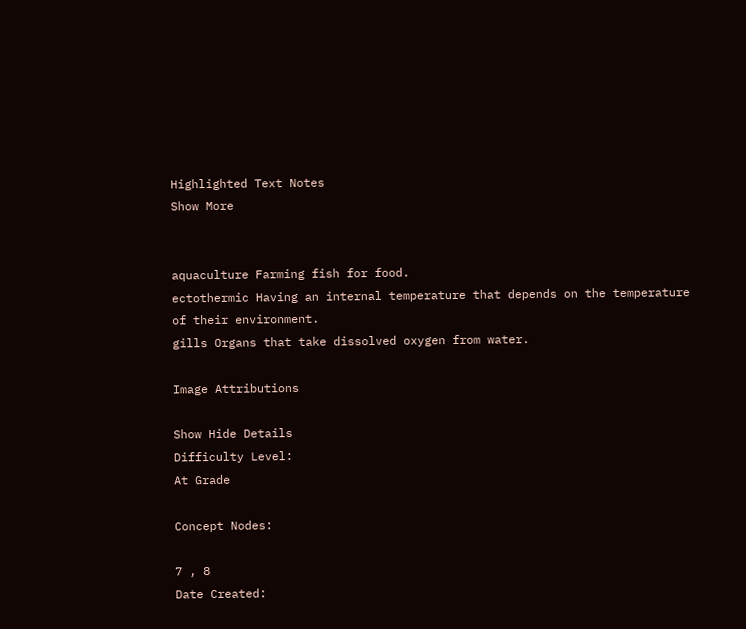Highlighted Text Notes
Show More


aquaculture Farming fish for food.
ectothermic Having an internal temperature that depends on the temperature of their environment.
gills Organs that take dissolved oxygen from water.

Image Attributions

Show Hide Details
Difficulty Level:
At Grade

Concept Nodes:

7 , 8
Date Created: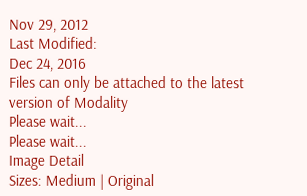Nov 29, 2012
Last Modified:
Dec 24, 2016
Files can only be attached to the latest version of Modality
Please wait...
Please wait...
Image Detail
Sizes: Medium | Original